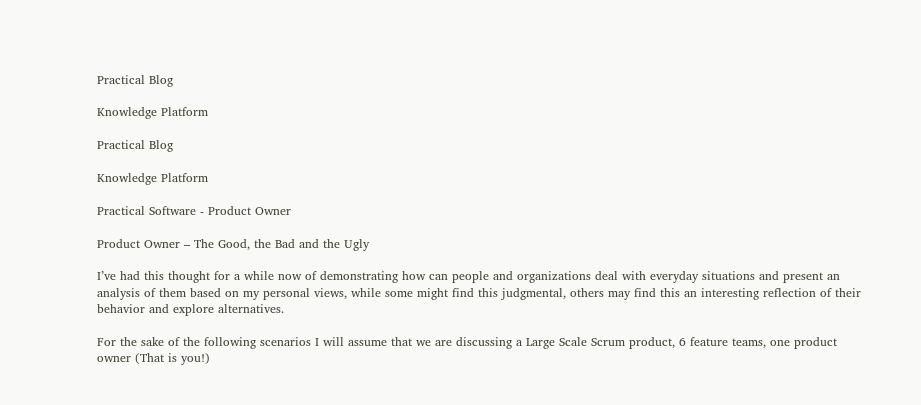Practical Blog

Knowledge Platform

Practical Blog

Knowledge Platform

Practical Software - Product Owner

Product Owner – The Good, the Bad and the Ugly

I’ve had this thought for a while now of demonstrating how can people and organizations deal with everyday situations and present an analysis of them based on my personal views, while some might find this judgmental, others may find this an interesting reflection of their behavior and explore alternatives.

For the sake of the following scenarios I will assume that we are discussing a Large Scale Scrum product, 6 feature teams, one product owner (That is you!)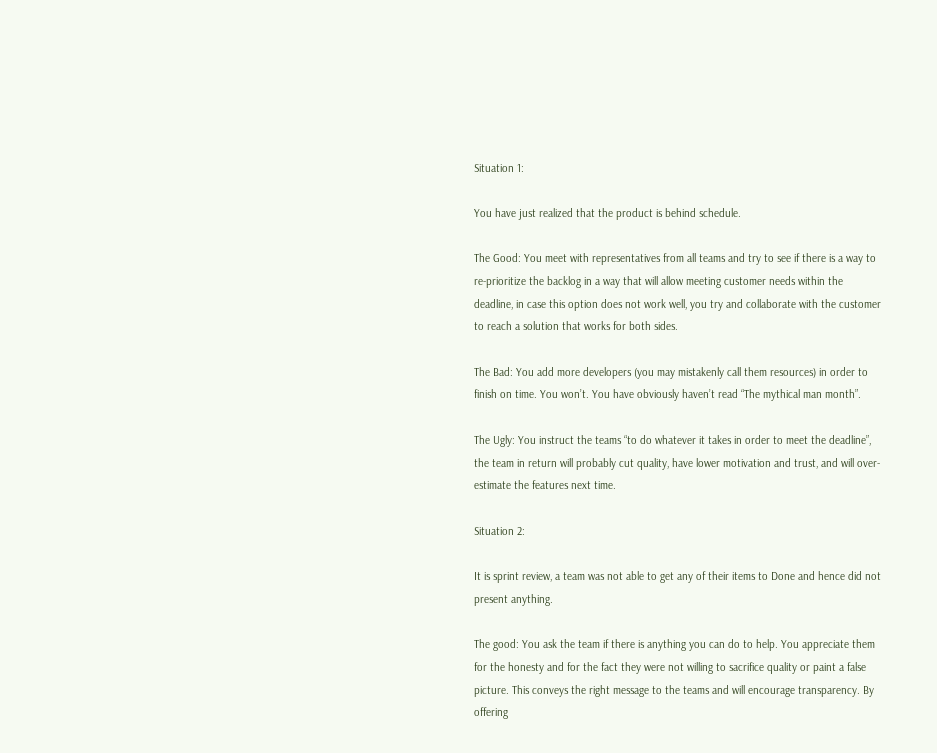Situation 1:

You have just realized that the product is behind schedule.

The Good: You meet with representatives from all teams and try to see if there is a way to re-prioritize the backlog in a way that will allow meeting customer needs within the deadline, in case this option does not work well, you try and collaborate with the customer to reach a solution that works for both sides.

The Bad: You add more developers (you may mistakenly call them resources) in order to finish on time. You won’t. You have obviously haven’t read “The mythical man month”.

The Ugly: You instruct the teams “to do whatever it takes in order to meet the deadline”, the team in return will probably cut quality, have lower motivation and trust, and will over-estimate the features next time.

Situation 2:

It is sprint review, a team was not able to get any of their items to Done and hence did not present anything.

The good: You ask the team if there is anything you can do to help. You appreciate them for the honesty and for the fact they were not willing to sacrifice quality or paint a false picture. This conveys the right message to the teams and will encourage transparency. By offering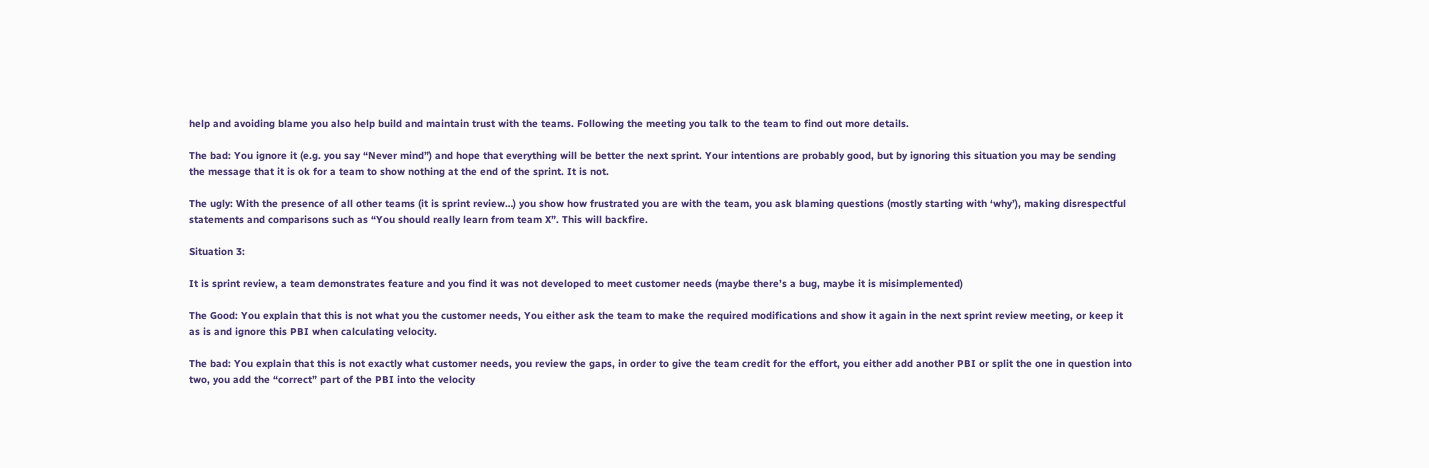help and avoiding blame you also help build and maintain trust with the teams. Following the meeting you talk to the team to find out more details.

The bad: You ignore it (e.g. you say “Never mind”) and hope that everything will be better the next sprint. Your intentions are probably good, but by ignoring this situation you may be sending the message that it is ok for a team to show nothing at the end of the sprint. It is not.

The ugly: With the presence of all other teams (it is sprint review…) you show how frustrated you are with the team, you ask blaming questions (mostly starting with ‘why’), making disrespectful statements and comparisons such as “You should really learn from team X”. This will backfire.

Situation 3:

It is sprint review, a team demonstrates feature and you find it was not developed to meet customer needs (maybe there’s a bug, maybe it is misimplemented)

The Good: You explain that this is not what you the customer needs, You either ask the team to make the required modifications and show it again in the next sprint review meeting, or keep it as is and ignore this PBI when calculating velocity.

The bad: You explain that this is not exactly what customer needs, you review the gaps, in order to give the team credit for the effort, you either add another PBI or split the one in question into two, you add the “correct” part of the PBI into the velocity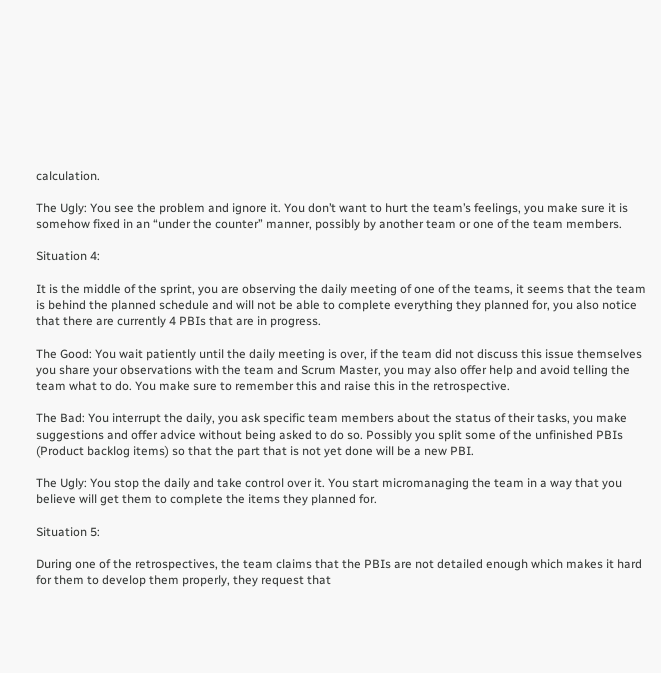calculation.

The Ugly: You see the problem and ignore it. You don’t want to hurt the team’s feelings, you make sure it is somehow fixed in an “under the counter” manner, possibly by another team or one of the team members.

Situation 4:

It is the middle of the sprint, you are observing the daily meeting of one of the teams, it seems that the team is behind the planned schedule and will not be able to complete everything they planned for, you also notice that there are currently 4 PBIs that are in progress.

The Good: You wait patiently until the daily meeting is over, if the team did not discuss this issue themselves you share your observations with the team and Scrum Master, you may also offer help and avoid telling the team what to do. You make sure to remember this and raise this in the retrospective.

The Bad: You interrupt the daily, you ask specific team members about the status of their tasks, you make suggestions and offer advice without being asked to do so. Possibly you split some of the unfinished PBIs (Product backlog items) so that the part that is not yet done will be a new PBI.

The Ugly: You stop the daily and take control over it. You start micromanaging the team in a way that you believe will get them to complete the items they planned for.

Situation 5:

During one of the retrospectives, the team claims that the PBIs are not detailed enough which makes it hard for them to develop them properly, they request that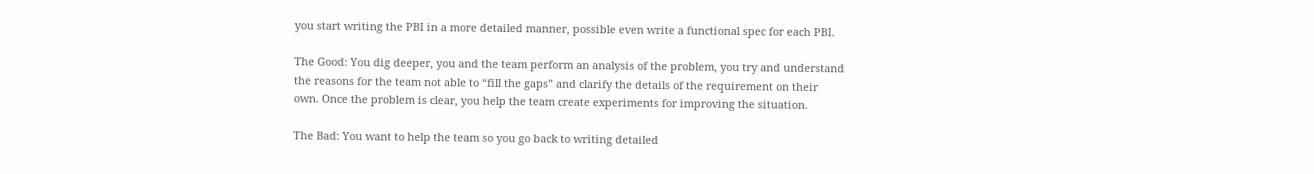you start writing the PBI in a more detailed manner, possible even write a functional spec for each PBI.

The Good: You dig deeper, you and the team perform an analysis of the problem, you try and understand the reasons for the team not able to “fill the gaps” and clarify the details of the requirement on their own. Once the problem is clear, you help the team create experiments for improving the situation.

The Bad: You want to help the team so you go back to writing detailed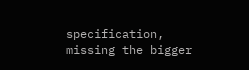specification, missing the bigger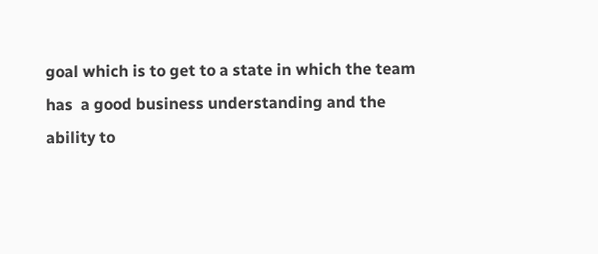goal which is to get to a state in which the team has  a good business understanding and the ability to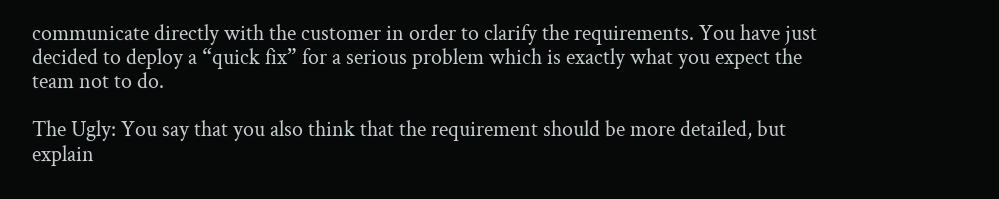communicate directly with the customer in order to clarify the requirements. You have just decided to deploy a “quick fix” for a serious problem which is exactly what you expect the team not to do.

The Ugly: You say that you also think that the requirement should be more detailed, but explain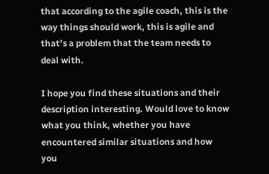that according to the agile coach, this is the way things should work, this is agile and that’s a problem that the team needs to deal with.

I hope you find these situations and their description interesting. Would love to know what you think, whether you have encountered similar situations and how you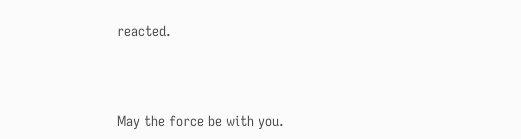reacted.



May the force be with you.